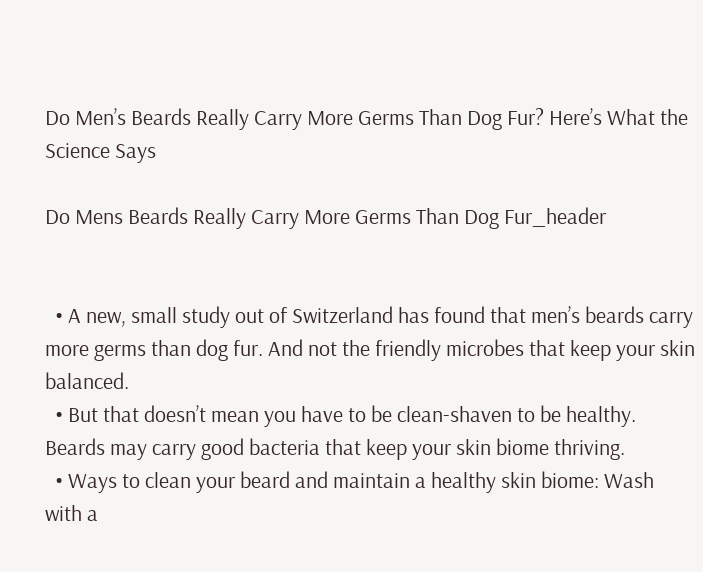Do Men’s Beards Really Carry More Germs Than Dog Fur? Here’s What the Science Says

Do Mens Beards Really Carry More Germs Than Dog Fur_header


  • A new, small study out of Switzerland has found that men’s beards carry more germs than dog fur. And not the friendly microbes that keep your skin balanced.
  • But that doesn’t mean you have to be clean-shaven to be healthy. Beards may carry good bacteria that keep your skin biome thriving.
  • Ways to clean your beard and maintain a healthy skin biome: Wash with a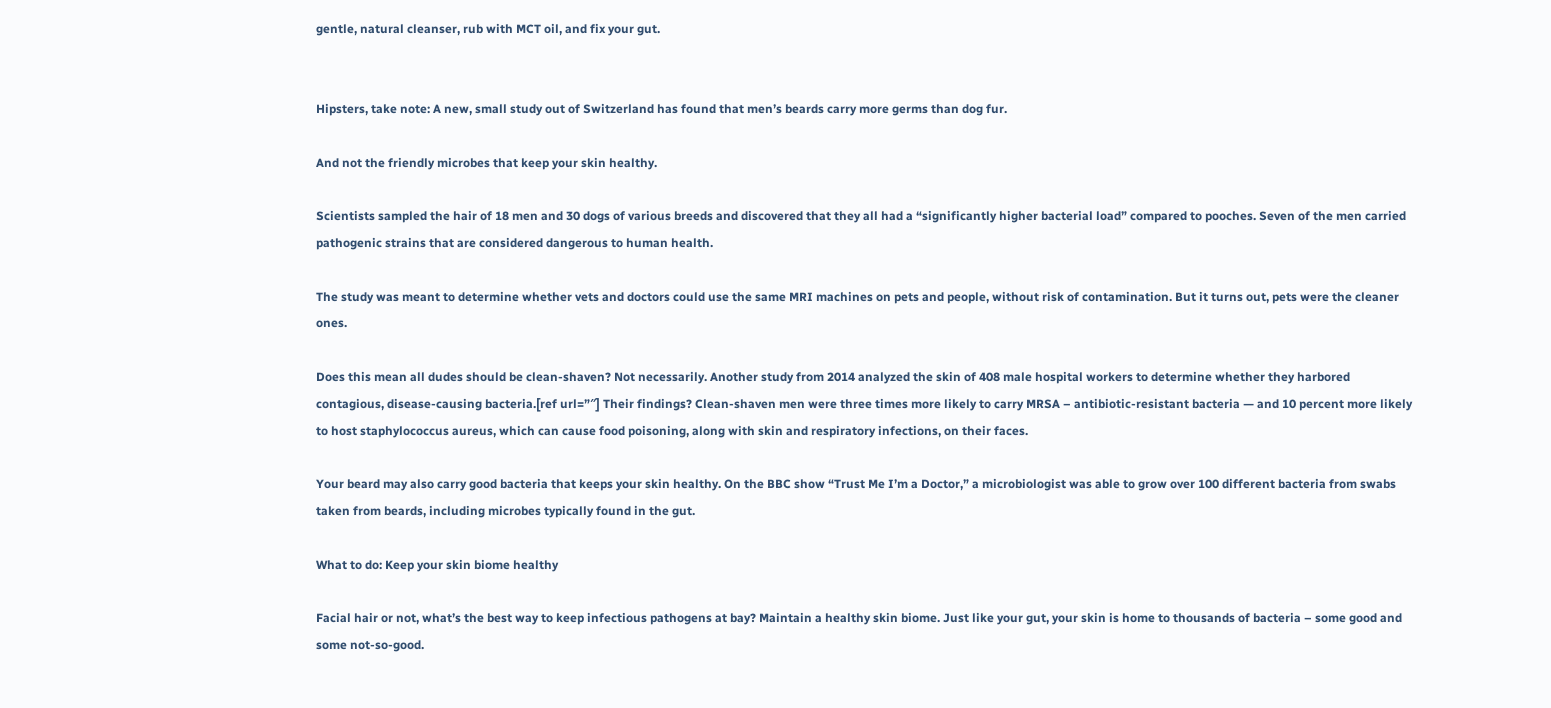gentle, natural cleanser, rub with MCT oil, and fix your gut.


Hipsters, take note: A new, small study out of Switzerland has found that men’s beards carry more germs than dog fur.

And not the friendly microbes that keep your skin healthy.

Scientists sampled the hair of 18 men and 30 dogs of various breeds and discovered that they all had a “significantly higher bacterial load” compared to pooches. Seven of the men carried pathogenic strains that are considered dangerous to human health.

The study was meant to determine whether vets and doctors could use the same MRI machines on pets and people, without risk of contamination. But it turns out, pets were the cleaner ones.

Does this mean all dudes should be clean-shaven? Not necessarily. Another study from 2014 analyzed the skin of 408 male hospital workers to determine whether they harbored contagious, disease-causing bacteria.[ref url=”″] Their findings? Clean-shaven men were three times more likely to carry MRSA – antibiotic-resistant bacteria — and 10 percent more likely to host staphylococcus aureus, which can cause food poisoning, along with skin and respiratory infections, on their faces.

Your beard may also carry good bacteria that keeps your skin healthy. On the BBC show “Trust Me I’m a Doctor,” a microbiologist was able to grow over 100 different bacteria from swabs taken from beards, including microbes typically found in the gut.

What to do: Keep your skin biome healthy

Facial hair or not, what’s the best way to keep infectious pathogens at bay? Maintain a healthy skin biome. Just like your gut, your skin is home to thousands of bacteria – some good and some not-so-good.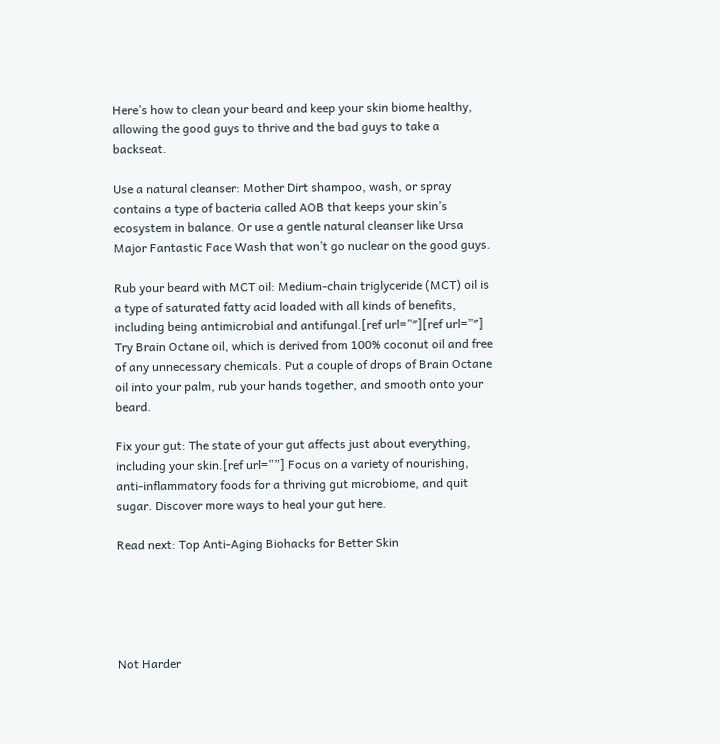Here’s how to clean your beard and keep your skin biome healthy, allowing the good guys to thrive and the bad guys to take a backseat.

Use a natural cleanser: Mother Dirt shampoo, wash, or spray contains a type of bacteria called AOB that keeps your skin’s ecosystem in balance. Or use a gentle natural cleanser like Ursa Major Fantastic Face Wash that won’t go nuclear on the good guys.

Rub your beard with MCT oil: Medium-chain triglyceride (MCT) oil is a type of saturated fatty acid loaded with all kinds of benefits, including being antimicrobial and antifungal.[ref url=”″][ref url=”″] Try Brain Octane oil, which is derived from 100% coconut oil and free of any unnecessary chemicals. Put a couple of drops of Brain Octane oil into your palm, rub your hands together, and smooth onto your beard.

Fix your gut: The state of your gut affects just about everything, including your skin.[ref url=””] Focus on a variety of nourishing, anti-inflammatory foods for a thriving gut microbiome, and quit sugar. Discover more ways to heal your gut here.

Read next: Top Anti-Aging Biohacks for Better Skin





Not Harder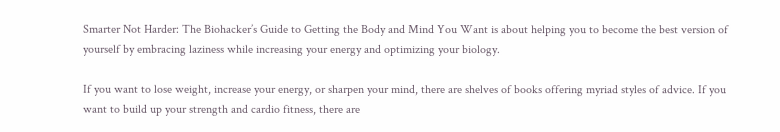Smarter Not Harder: The Biohacker’s Guide to Getting the Body and Mind You Want is about helping you to become the best version of yourself by embracing laziness while increasing your energy and optimizing your biology.

If you want to lose weight, increase your energy, or sharpen your mind, there are shelves of books offering myriad styles of advice. If you want to build up your strength and cardio fitness, there are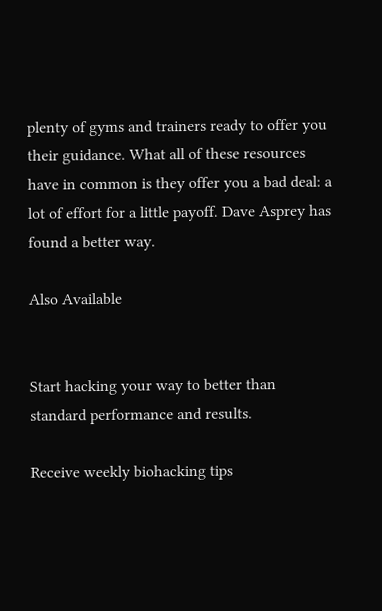plenty of gyms and trainers ready to offer you their guidance. What all of these resources have in common is they offer you a bad deal: a lot of effort for a little payoff. Dave Asprey has found a better way.

Also Available


Start hacking your way to better than standard performance and results.

Receive weekly biohacking tips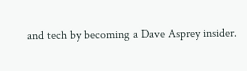and tech by becoming a Dave Asprey insider.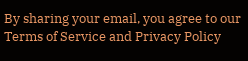By sharing your email, you agree to our Terms of Service and Privacy Policy